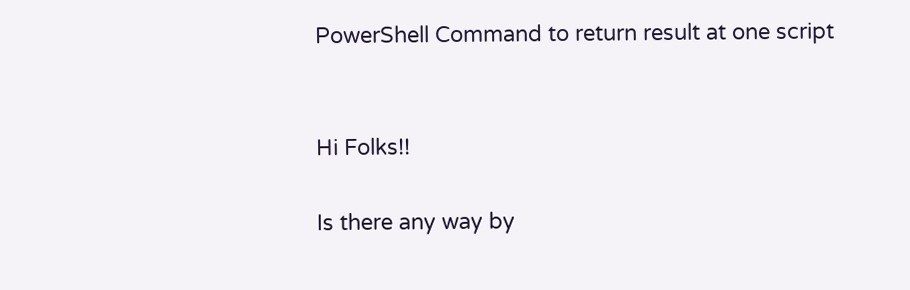PowerShell Command to return result at one script


Hi Folks!!

Is there any way by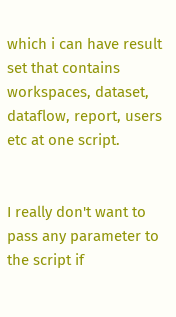which i can have result set that contains workspaces, dataset, dataflow, report, users etc at one script.


I really don't want to pass any parameter to the script if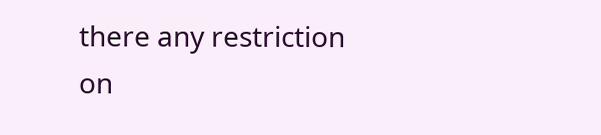there any restriction on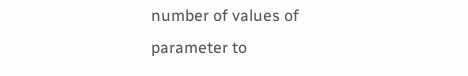number of values of parameter to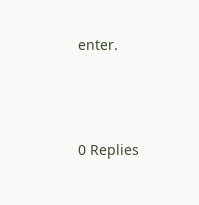enter.




0 Replies